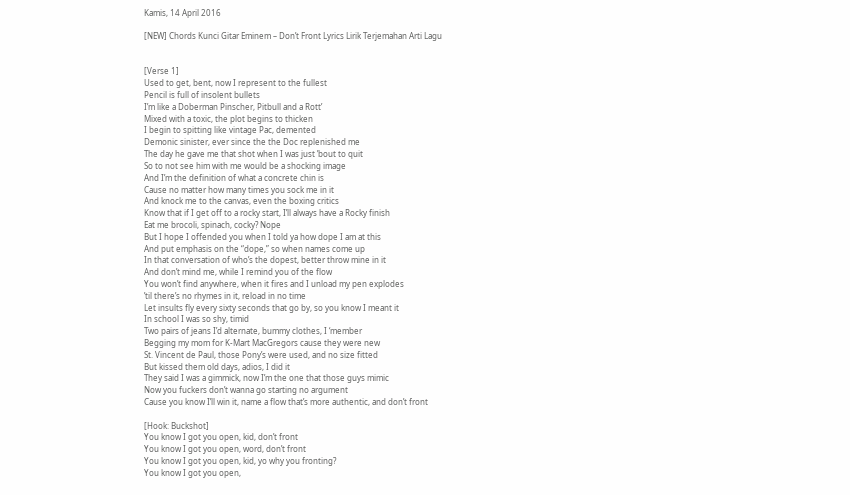Kamis, 14 April 2016

[NEW] Chords Kunci Gitar Eminem – Don’t Front Lyrics Lirik Terjemahan Arti Lagu


[Verse 1]
Used to get, bent, now I represent to the fullest
Pencil is full of insolent bullets
I’m like a Doberman Pinscher, Pitbull and a Rott’
Mixed with a toxic, the plot begins to thicken
I begin to spitting like vintage Pac, demented
Demonic sinister, ever since the the Doc replenished me
The day he gave me that shot when I was just ’bout to quit
So to not see him with me would be a shocking image
And I’m the definition of what a concrete chin is
Cause no matter how many times you sock me in it
And knock me to the canvas, even the boxing critics
Know that if I get off to a rocky start, I’ll always have a Rocky finish
Eat me brocoli, spinach, cocky? Nope
But I hope I offended you when I told ya how dope I am at this
And put emphasis on the “dope,” so when names come up
In that conversation of who’s the dopest, better throw mine in it
And don’t mind me, while I remind you of the flow
You won’t find anywhere, when it fires and I unload my pen explodes
’til there’s no rhymes in it, reload in no time
Let insults fly every sixty seconds that go by, so you know I meant it
In school I was so shy, timid
Two pairs of jeans I’d alternate, bummy clothes, I ‘member
Begging my mom for K-Mart MacGregors cause they were new
St. Vincent de Paul, those Pony’s were used, and no size fitted
But kissed them old days, adios, I did it
They said I was a gimmick, now I’m the one that those guys mimic
Now you fuckers don’t wanna go starting no argument
Cause you know I’ll win it, name a flow that’s more authentic, and don’t front

[Hook: Buckshot]
You know I got you open, kid, don’t front
You know I got you open, word, don’t front
You know I got you open, kid, yo why you fronting?
You know I got you open,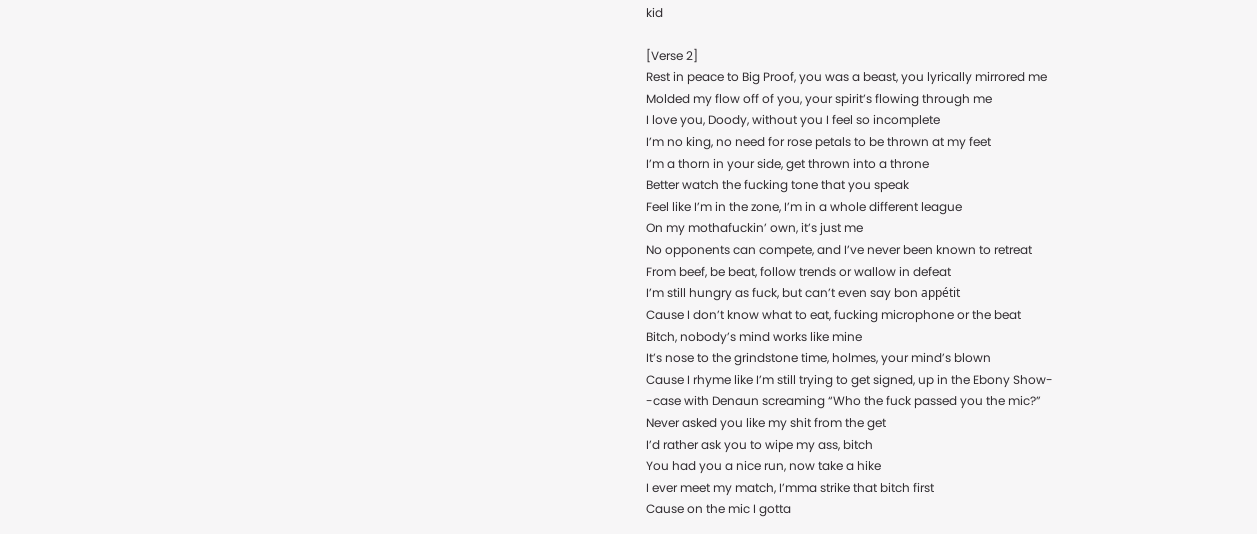kid

[Verse 2]
Rest in peace to Big Proof, you was a beast, you lyrically mirrored me
Molded my flow off of you, your spirit’s flowing through me
I love you, Doody, without you I feel so incomplete
I’m no king, no need for rose petals to be thrown at my feet
I’m a thorn in your side, get thrown into a throne
Better watch the fucking tone that you speak
Feel like I’m in the zone, I’m in a whole different league
On my mothafuckin’ own, it’s just me
No opponents can compete, and I’ve never been known to retreat
From beef, be beat, follow trends or wallow in defeat
I’m still hungry as fuck, but can’t even say bon appétit
Cause I don’t know what to eat, fucking microphone or the beat
Bitch, nobody’s mind works like mine
It’s nose to the grindstone time, holmes, your mind’s blown
Cause I rhyme like I’m still trying to get signed, up in the Ebony Show-
-case with Denaun screaming “Who the fuck passed you the mic?”
Never asked you like my shit from the get
I’d rather ask you to wipe my ass, bitch
You had you a nice run, now take a hike
I ever meet my match, I’mma strike that bitch first
Cause on the mic I gotta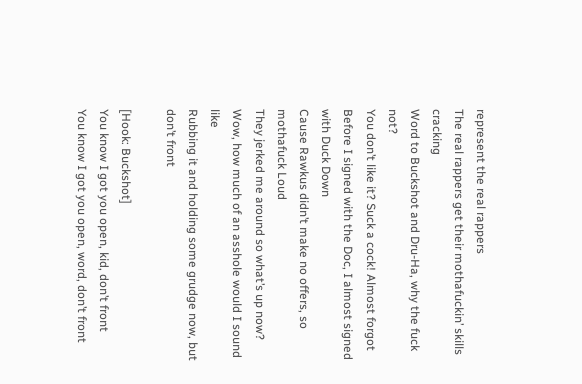represent the real rappers
The real rappers get their mothafuckin’ skills cracking
Word to Buckshot and Dru-Ha, why the fuck not?
You don’t like it? Suck a cock! Almost forgot
Before I signed with the Doc, I almost signed with Duck Down
Cause Rawkus didn’t make no offers, so mothafuck Loud
They jerked me around so what’s up now?
Wow, how much of an asshole would I sound like
Rubbing it and holding some grudge now, but don’t front

[Hook: Buckshot]
You know I got you open, kid, don’t front
You know I got you open, word, don’t front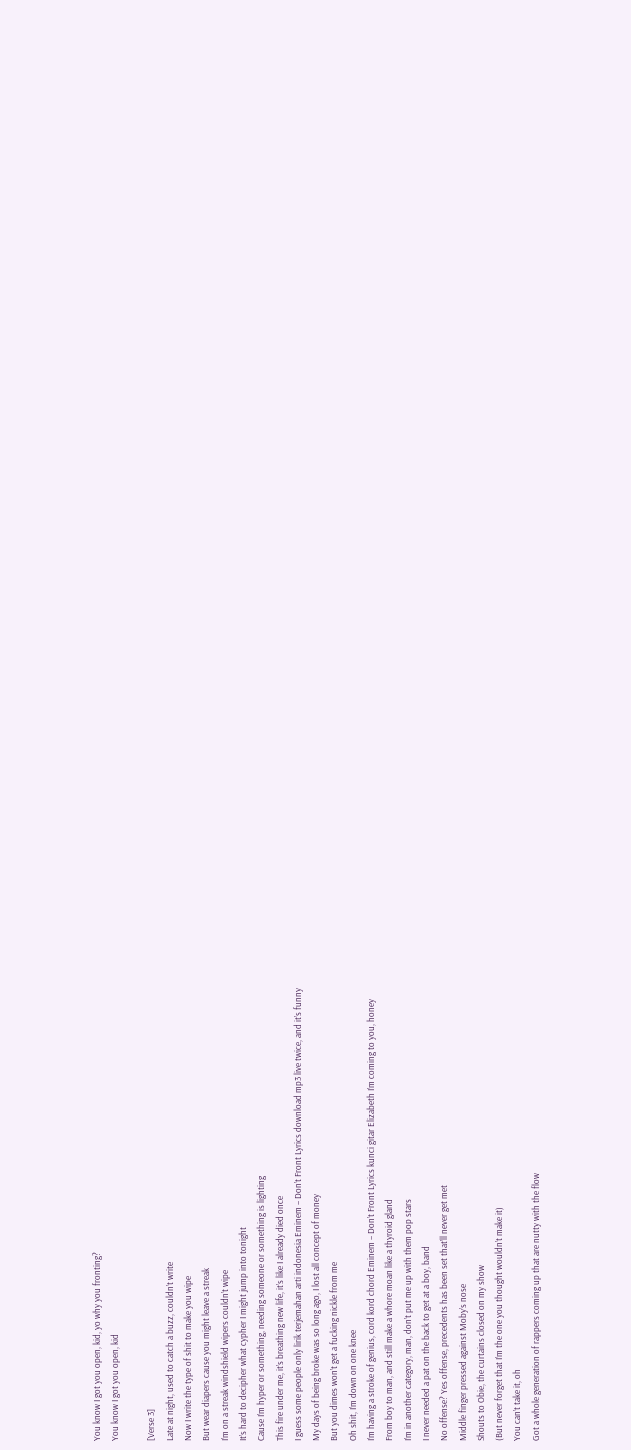You know I got you open, kid, yo why you fronting?
You know I got you open, kid

[Verse 3]
Late at night, used to catch a buzz, couldn’t write
Now I write the type of shit to make you wipe
But wear diapers cause you might leave a streak
I’m on a streak windshield wipers couldn’t wipe
It’s hard to decipher what cypher I might jump into tonight
Cause I’m hyper or something, needing someone or something is lighting
This fire under me, it’s breathing new life, it’s like I already died once
I guess some people only lirik terjemahan arti indonesia Eminem – Don’t Front Lyrics download mp3 live twice, and it’s funny
My days of being broke was so long ago, I lost all concept of money
But you dimes won’t get a fucking nickle from me
Oh shit, I’m down on one knee
I’m having a stroke of genius, cord kord chord Eminem – Don’t Front Lyrics kunci gitar Elizabeth I’m coming to you, honey
From boy to man, and still make a whore moan like a thyroid gland
I’m in another category, man, don’t put me up with them pop stars
I never needed a pat on the back to get at a boy, band
No offense? Yes offense, precedents has been set that’ll never get met
Middle finger pressed against Moby’s nose
Shouts to Obie, the curtains closed on my show
(But never forget that I’m the one you thought wouldn’t make it)
You can’t take it, oh
Got a whole generation of rappers coming up that are nutty with the flow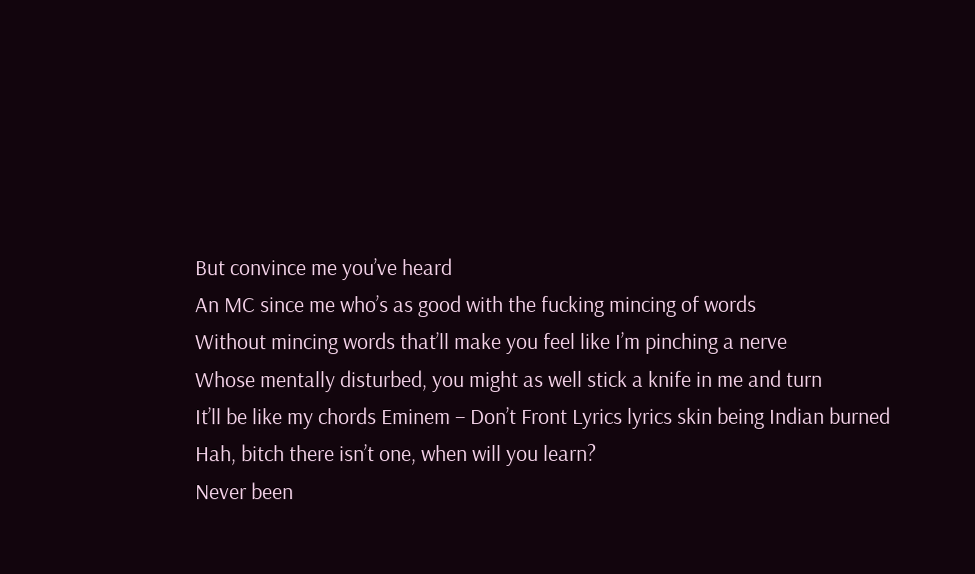But convince me you’ve heard
An MC since me who’s as good with the fucking mincing of words
Without mincing words that’ll make you feel like I’m pinching a nerve
Whose mentally disturbed, you might as well stick a knife in me and turn
It’ll be like my chords Eminem – Don’t Front Lyrics lyrics skin being Indian burned
Hah, bitch there isn’t one, when will you learn?
Never been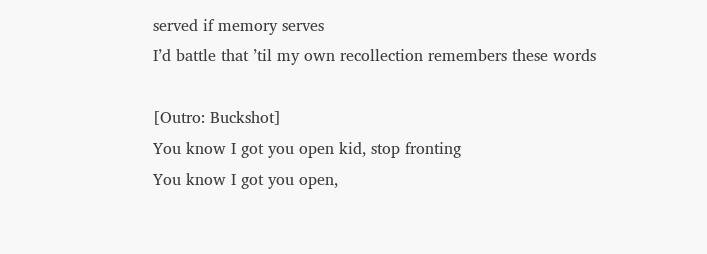served if memory serves
I’d battle that ’til my own recollection remembers these words

[Outro: Buckshot]
You know I got you open kid, stop fronting
You know I got you open,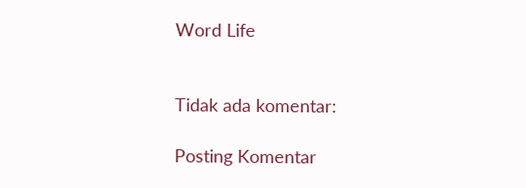Word Life


Tidak ada komentar:

Posting Komentar